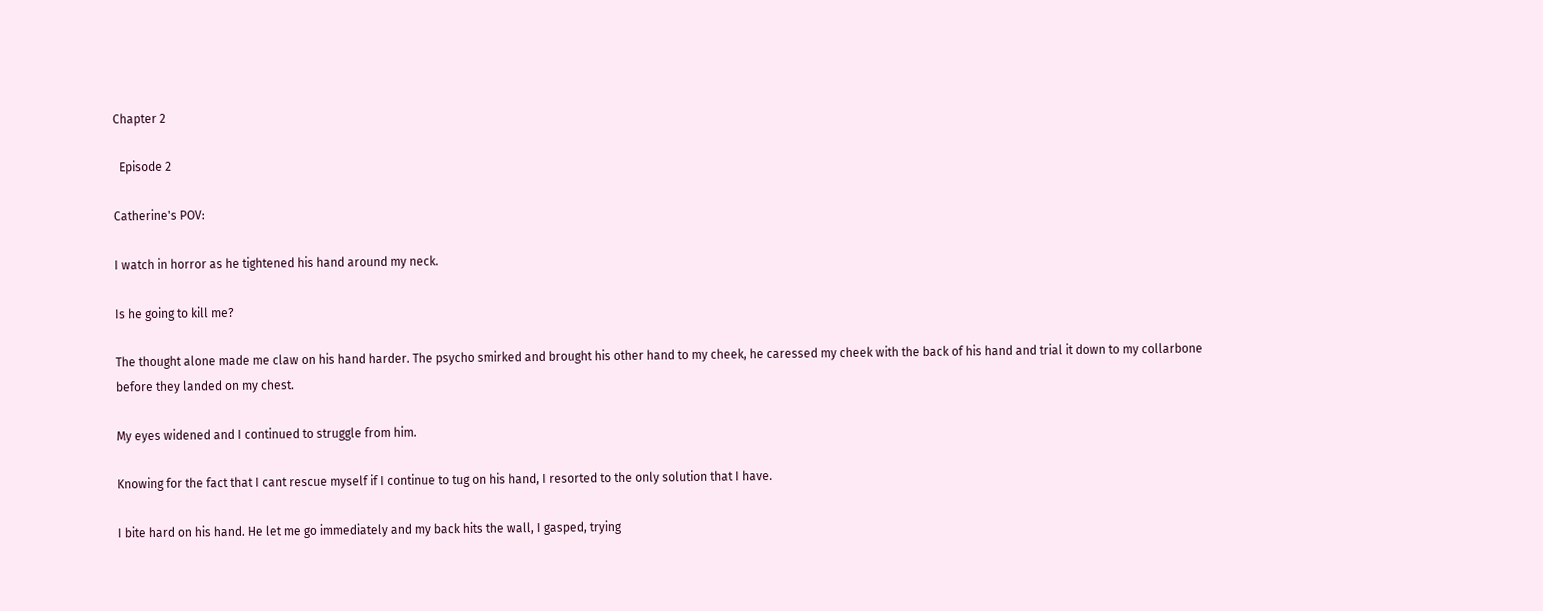Chapter 2

  Episode 2

Catherine's POV:

I watch in horror as he tightened his hand around my neck.

Is he going to kill me?

The thought alone made me claw on his hand harder. The psycho smirked and brought his other hand to my cheek, he caressed my cheek with the back of his hand and trial it down to my collarbone before they landed on my chest.

My eyes widened and I continued to struggle from him.

Knowing for the fact that I cant rescue myself if I continue to tug on his hand, I resorted to the only solution that I have.

I bite hard on his hand. He let me go immediately and my back hits the wall, I gasped, trying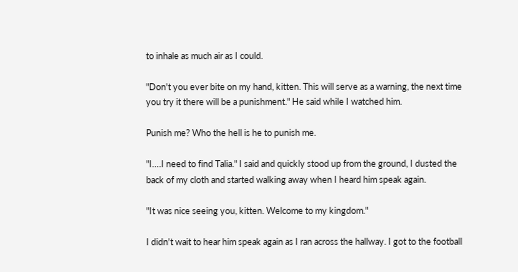to inhale as much air as I could.

"Don't you ever bite on my hand, kitten. This will serve as a warning, the next time you try it there will be a punishment." He said while I watched him.

Punish me? Who the hell is he to punish me.

"I….I need to find Talia." I said and quickly stood up from the ground, I dusted the back of my cloth and started walking away when I heard him speak again.

"It was nice seeing you, kitten. Welcome to my kingdom."

I didn't wait to hear him speak again as I ran across the hallway. I got to the football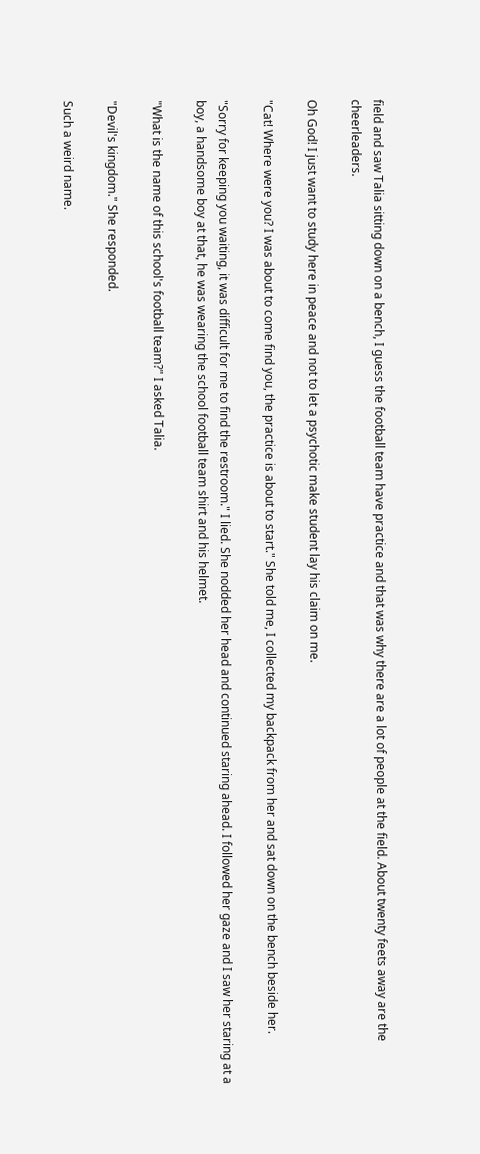field and saw Talia sitting down on a bench, I guess the football team have practice and that was why there are a lot of people at the field. About twenty feets away are the cheerleaders.

Oh God! I just want to study here in peace and not to let a psychotic make student lay his claim on me.

"Cat! Where were you? I was about to come find you, the practice is about to start." She told me, I collected my backpack from her and sat down on the bench beside her.

"Sorry for keeping you waiting, it was difficult for me to find the restroom." I lied. She nodded her head and continued staring ahead. I followed her gaze and I saw her staring at a boy, a handsome boy at that, he was wearing the school football team shirt and his helmet.

"What is the name of this school's football team?" I asked Talia.

"Devil's kingdom." She responded.

Such a weird name.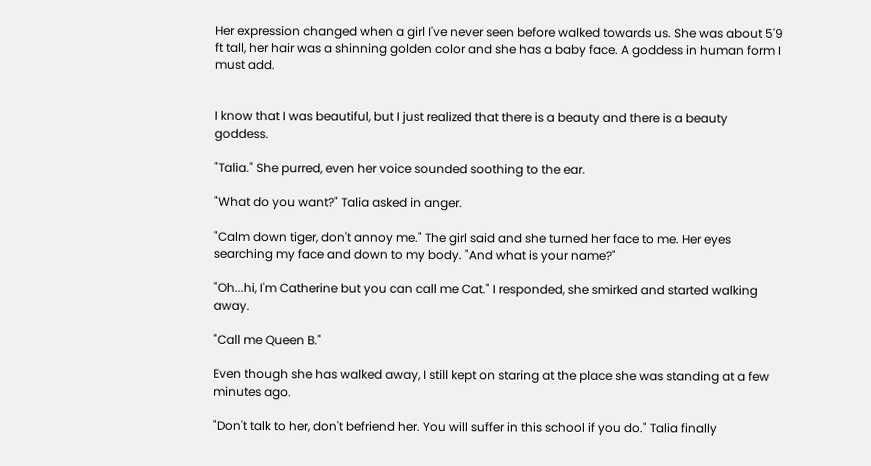Her expression changed when a girl I've never seen before walked towards us. She was about 5'9 ft tall, her hair was a shinning golden color and she has a baby face. A goddess in human form I must add.


I know that I was beautiful, but I just realized that there is a beauty and there is a beauty goddess.

"Talia." She purred, even her voice sounded soothing to the ear.

"What do you want?" Talia asked in anger.

"Calm down tiger, don't annoy me." The girl said and she turned her face to me. Her eyes searching my face and down to my body. "And what is your name?"

"Oh...hi, I'm Catherine but you can call me Cat." I responded, she smirked and started walking away.

"Call me Queen B."

Even though she has walked away, I still kept on staring at the place she was standing at a few minutes ago.

"Don't talk to her, don't befriend her. You will suffer in this school if you do." Talia finally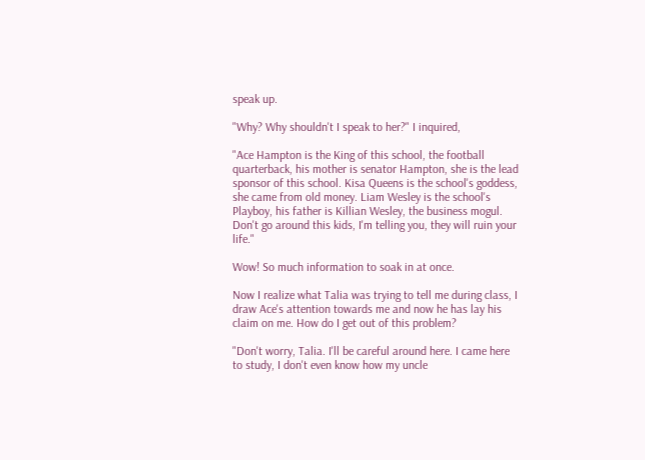speak up.

"Why? Why shouldn't I speak to her?" I inquired,

"Ace Hampton is the King of this school, the football quarterback, his mother is senator Hampton, she is the lead sponsor of this school. Kisa Queens is the school's goddess, she came from old money. Liam Wesley is the school's Playboy, his father is Killian Wesley, the business mogul. Don't go around this kids, I'm telling you, they will ruin your life."

Wow! So much information to soak in at once.

Now I realize what Talia was trying to tell me during class, I draw Ace's attention towards me and now he has lay his claim on me. How do I get out of this problem?

"Don't worry, Talia. I'll be careful around here. I came here to study, I don't even know how my uncle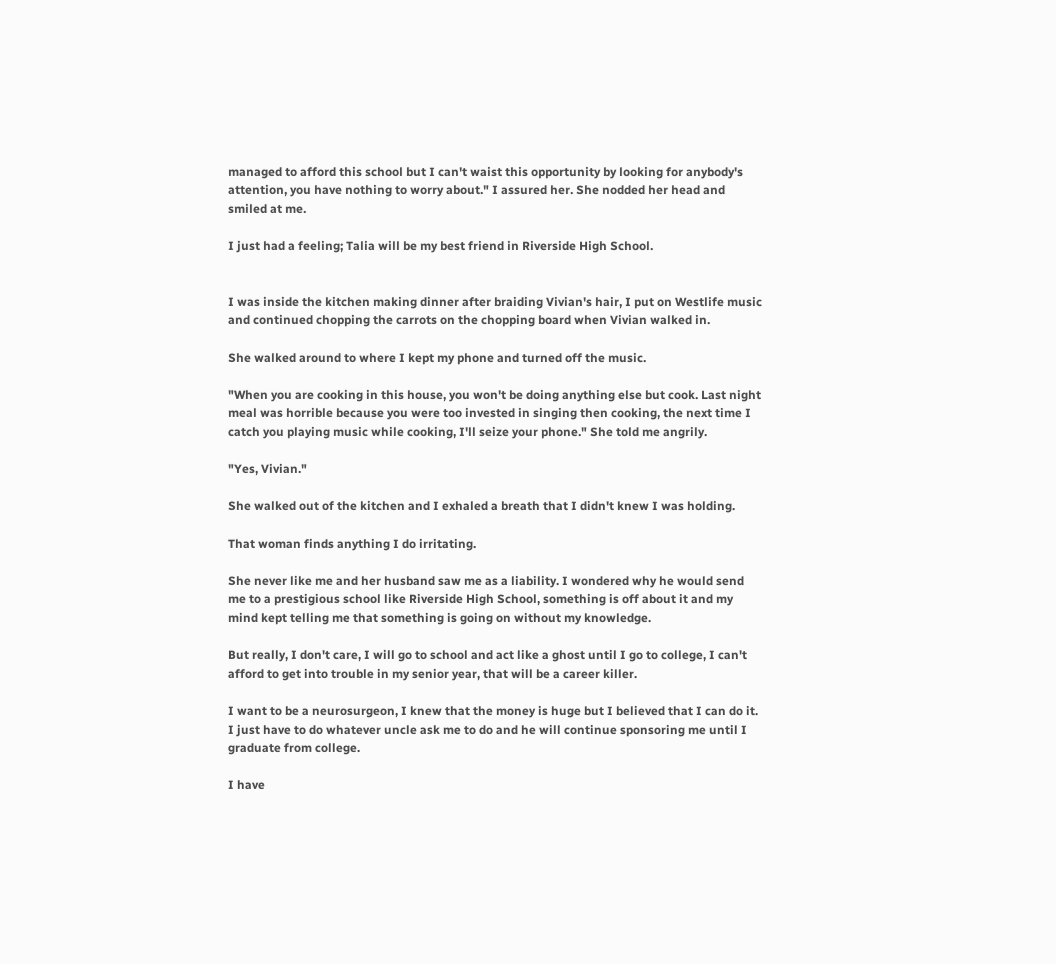managed to afford this school but I can't waist this opportunity by looking for anybody's attention, you have nothing to worry about." I assured her. She nodded her head and smiled at me.

I just had a feeling; Talia will be my best friend in Riverside High School.


I was inside the kitchen making dinner after braiding Vivian's hair, I put on Westlife music and continued chopping the carrots on the chopping board when Vivian walked in.

She walked around to where I kept my phone and turned off the music.

"When you are cooking in this house, you won't be doing anything else but cook. Last night meal was horrible because you were too invested in singing then cooking, the next time I catch you playing music while cooking, I'll seize your phone." She told me angrily.

"Yes, Vivian."

She walked out of the kitchen and I exhaled a breath that I didn't knew I was holding.

That woman finds anything I do irritating.

She never like me and her husband saw me as a liability. I wondered why he would send me to a prestigious school like Riverside High School, something is off about it and my mind kept telling me that something is going on without my knowledge.

But really, I don't care, I will go to school and act like a ghost until I go to college, I can't afford to get into trouble in my senior year, that will be a career killer.

I want to be a neurosurgeon, I knew that the money is huge but I believed that I can do it. I just have to do whatever uncle ask me to do and he will continue sponsoring me until I graduate from college.

I have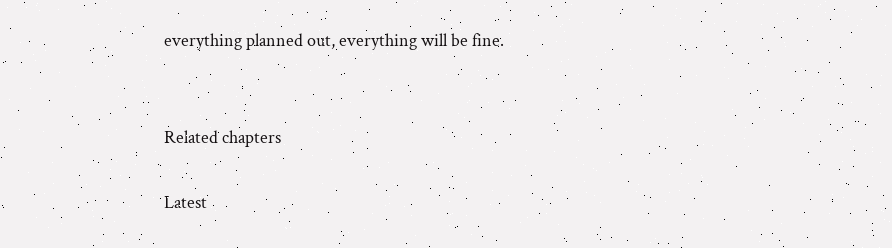everything planned out, everything will be fine.


Related chapters

Latest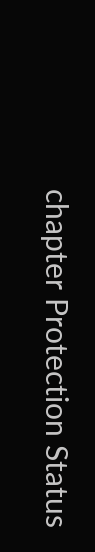chapter Protection Status